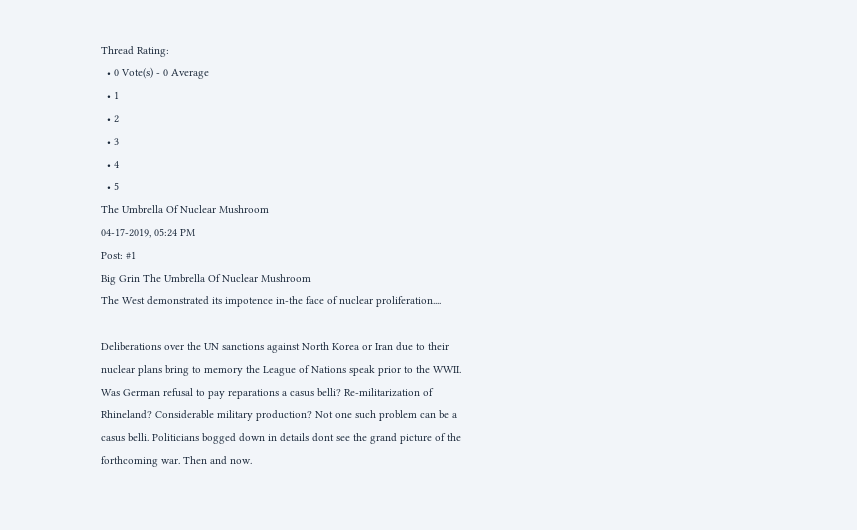Thread Rating:
  • 0 Vote(s) - 0 Average
  • 1
  • 2
  • 3
  • 4
  • 5
The Umbrella Of Nuclear Mushroom
04-17-2019, 05:24 PM
Post: #1
Big Grin The Umbrella Of Nuclear Mushroom
The West demonstrated its impotence in-the face of nuclear proliferation....

Deliberations over the UN sanctions against North Korea or Iran due to their nuclear plans bring to memory the League of Nations speak prior to the WWII. Was German refusal to pay reparations a casus belli? Re-militarization of Rhineland? Considerable military production? Not one such problem can be a casus belli. Politicians bogged down in details dont see the grand picture of the forthcoming war. Then and now.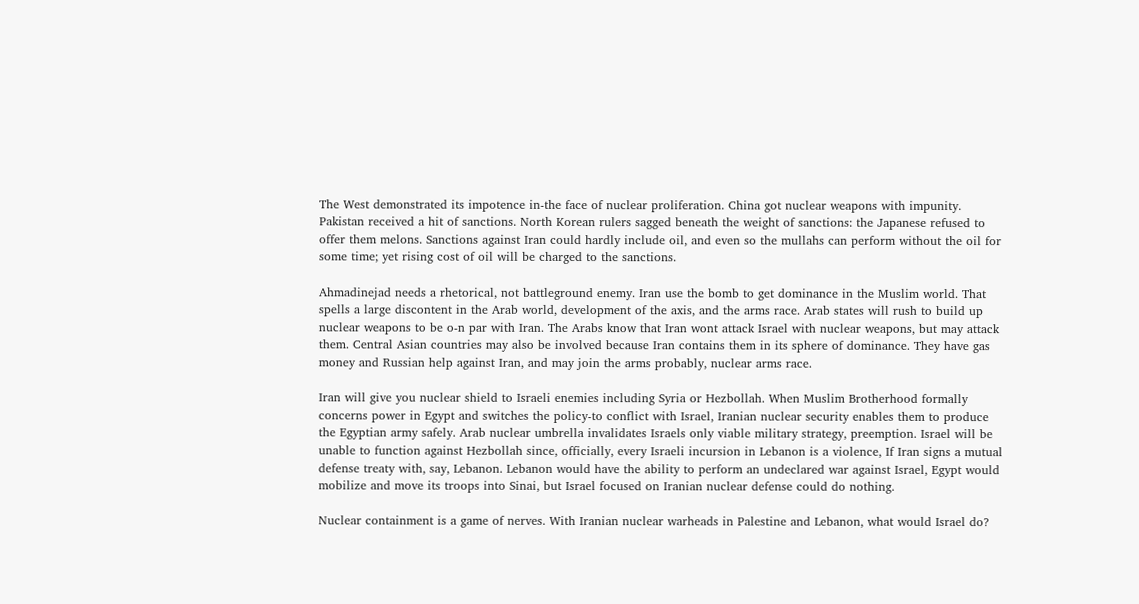The West demonstrated its impotence in-the face of nuclear proliferation. China got nuclear weapons with impunity. Pakistan received a hit of sanctions. North Korean rulers sagged beneath the weight of sanctions: the Japanese refused to offer them melons. Sanctions against Iran could hardly include oil, and even so the mullahs can perform without the oil for some time; yet rising cost of oil will be charged to the sanctions.

Ahmadinejad needs a rhetorical, not battleground enemy. Iran use the bomb to get dominance in the Muslim world. That spells a large discontent in the Arab world, development of the axis, and the arms race. Arab states will rush to build up nuclear weapons to be o-n par with Iran. The Arabs know that Iran wont attack Israel with nuclear weapons, but may attack them. Central Asian countries may also be involved because Iran contains them in its sphere of dominance. They have gas money and Russian help against Iran, and may join the arms probably, nuclear arms race.

Iran will give you nuclear shield to Israeli enemies including Syria or Hezbollah. When Muslim Brotherhood formally concerns power in Egypt and switches the policy-to conflict with Israel, Iranian nuclear security enables them to produce the Egyptian army safely. Arab nuclear umbrella invalidates Israels only viable military strategy, preemption. Israel will be unable to function against Hezbollah since, officially, every Israeli incursion in Lebanon is a violence, If Iran signs a mutual defense treaty with, say, Lebanon. Lebanon would have the ability to perform an undeclared war against Israel, Egypt would mobilize and move its troops into Sinai, but Israel focused on Iranian nuclear defense could do nothing.

Nuclear containment is a game of nerves. With Iranian nuclear warheads in Palestine and Lebanon, what would Israel do?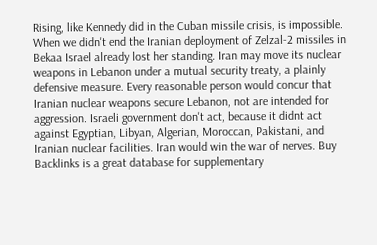Rising, like Kennedy did in the Cuban missile crisis, is impossible. When we didn't end the Iranian deployment of Zelzal-2 missiles in Bekaa Israel already lost her standing. Iran may move its nuclear weapons in Lebanon under a mutual security treaty, a plainly defensive measure. Every reasonable person would concur that Iranian nuclear weapons secure Lebanon, not are intended for aggression. Israeli government don't act, because it didnt act against Egyptian, Libyan, Algerian, Moroccan, Pakistani, and Iranian nuclear facilities. Iran would win the war of nerves. Buy Backlinks is a great database for supplementary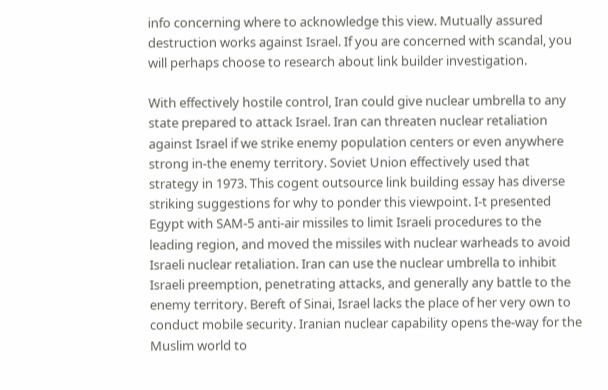info concerning where to acknowledge this view. Mutually assured destruction works against Israel. If you are concerned with scandal, you will perhaps choose to research about link builder investigation.

With effectively hostile control, Iran could give nuclear umbrella to any state prepared to attack Israel. Iran can threaten nuclear retaliation against Israel if we strike enemy population centers or even anywhere strong in-the enemy territory. Soviet Union effectively used that strategy in 1973. This cogent outsource link building essay has diverse striking suggestions for why to ponder this viewpoint. I-t presented Egypt with SAM-5 anti-air missiles to limit Israeli procedures to the leading region, and moved the missiles with nuclear warheads to avoid Israeli nuclear retaliation. Iran can use the nuclear umbrella to inhibit Israeli preemption, penetrating attacks, and generally any battle to the enemy territory. Bereft of Sinai, Israel lacks the place of her very own to conduct mobile security. Iranian nuclear capability opens the-way for the Muslim world to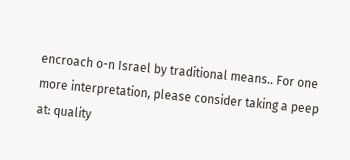encroach o-n Israel by traditional means.. For one more interpretation, please consider taking a peep at: quality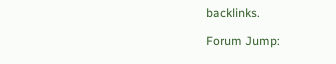backlinks.

Forum Jump: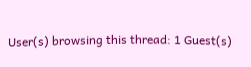User(s) browsing this thread: 1 Guest(s)